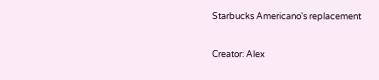Starbucks Americano's replacement

Creator: Alex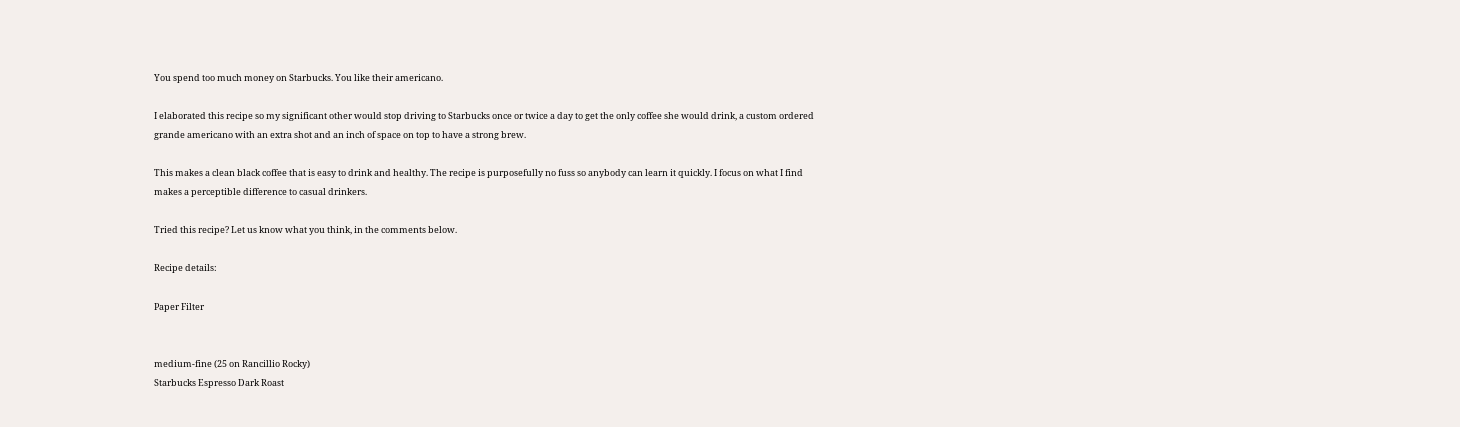You spend too much money on Starbucks. You like their americano.

I elaborated this recipe so my significant other would stop driving to Starbucks once or twice a day to get the only coffee she would drink, a custom ordered grande americano with an extra shot and an inch of space on top to have a strong brew.

This makes a clean black coffee that is easy to drink and healthy. The recipe is purposefully no fuss so anybody can learn it quickly. I focus on what I find makes a perceptible difference to casual drinkers.

Tried this recipe? Let us know what you think, in the comments below.

Recipe details:

Paper Filter


medium-fine (25 on Rancillio Rocky)
Starbucks Espresso Dark Roast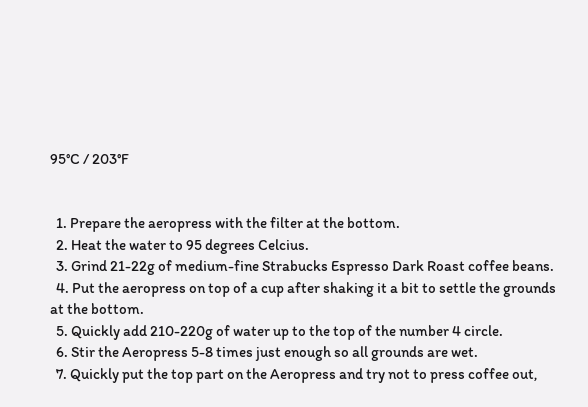95°C / 203°F


  1. Prepare the aeropress with the filter at the bottom.
  2. Heat the water to 95 degrees Celcius.
  3. Grind 21-22g of medium-fine Strabucks Espresso Dark Roast coffee beans.
  4. Put the aeropress on top of a cup after shaking it a bit to settle the grounds at the bottom.
  5. Quickly add 210-220g of water up to the top of the number 4 circle.
  6. Stir the Aeropress 5-8 times just enough so all grounds are wet.
  7. Quickly put the top part on the Aeropress and try not to press coffee out,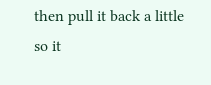then pull it back a little so it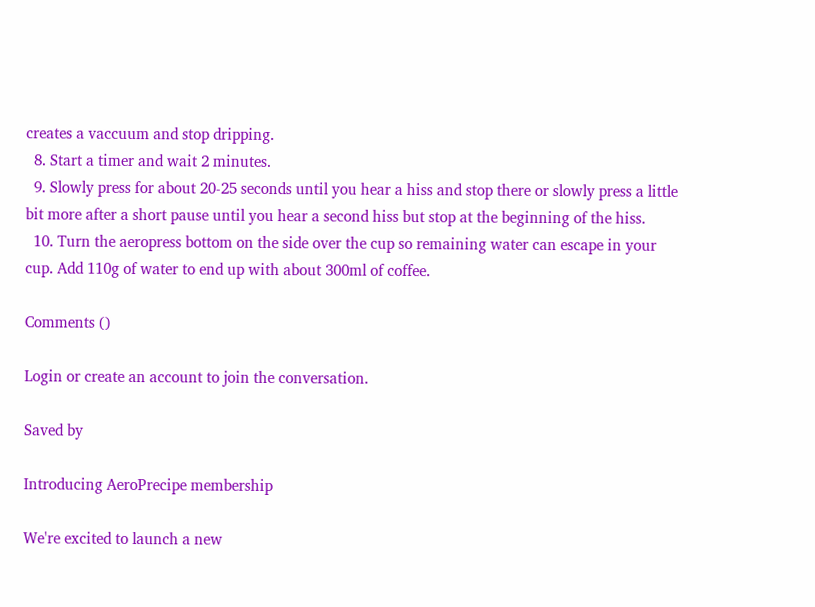creates a vaccuum and stop dripping.
  8. Start a timer and wait 2 minutes.
  9. Slowly press for about 20-25 seconds until you hear a hiss and stop there or slowly press a little bit more after a short pause until you hear a second hiss but stop at the beginning of the hiss.
  10. Turn the aeropress bottom on the side over the cup so remaining water can escape in your cup. Add 110g of water to end up with about 300ml of coffee.

Comments ()

Login or create an account to join the conversation.

Saved by

Introducing AeroPrecipe membership

We're excited to launch a new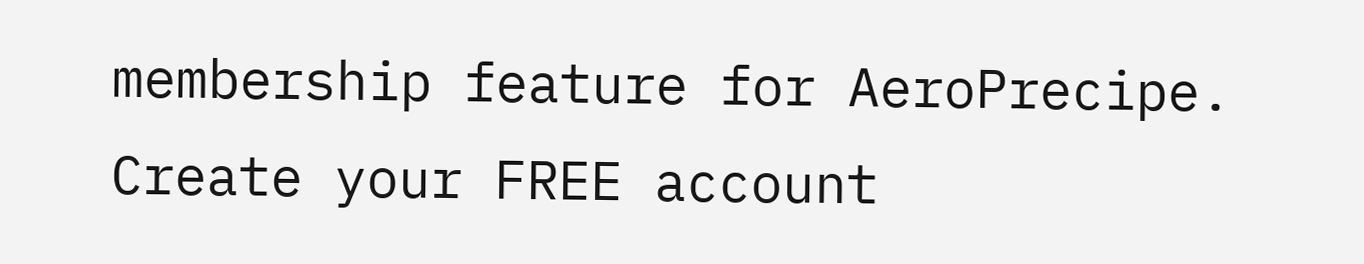membership feature for AeroPrecipe. Create your FREE account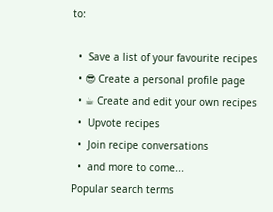to:

  •  Save a list of your favourite recipes
  • 😎 Create a personal profile page
  • ☕ Create and edit your own recipes
  •  Upvote recipes
  •  Join recipe conversations
  •  and more to come...
Popular search terms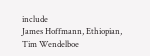include
James Hoffmann, Ethiopian, Tim Wendelboe